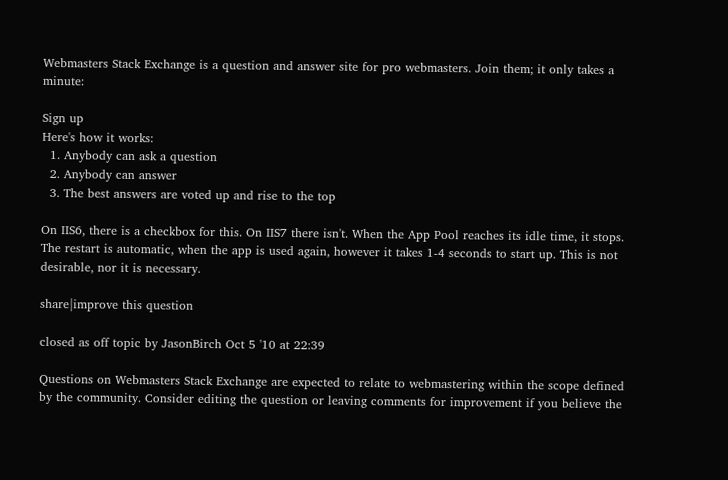Webmasters Stack Exchange is a question and answer site for pro webmasters. Join them; it only takes a minute:

Sign up
Here's how it works:
  1. Anybody can ask a question
  2. Anybody can answer
  3. The best answers are voted up and rise to the top

On IIS6, there is a checkbox for this. On IIS7 there isn't. When the App Pool reaches its idle time, it stops. The restart is automatic, when the app is used again, however it takes 1-4 seconds to start up. This is not desirable, nor it is necessary.

share|improve this question

closed as off topic by JasonBirch Oct 5 '10 at 22:39

Questions on Webmasters Stack Exchange are expected to relate to webmastering within the scope defined by the community. Consider editing the question or leaving comments for improvement if you believe the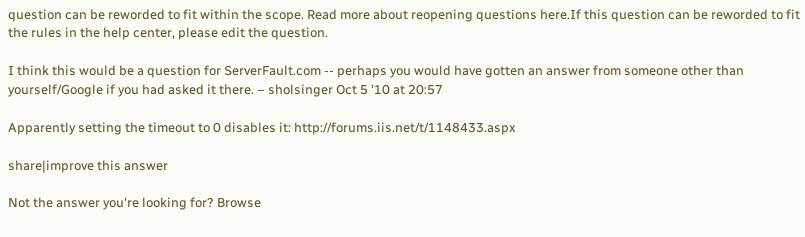question can be reworded to fit within the scope. Read more about reopening questions here.If this question can be reworded to fit the rules in the help center, please edit the question.

I think this would be a question for ServerFault.com -- perhaps you would have gotten an answer from someone other than yourself/Google if you had asked it there. – sholsinger Oct 5 '10 at 20:57

Apparently setting the timeout to 0 disables it: http://forums.iis.net/t/1148433.aspx

share|improve this answer

Not the answer you're looking for? Browse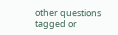other questions tagged or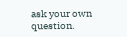ask your own question.